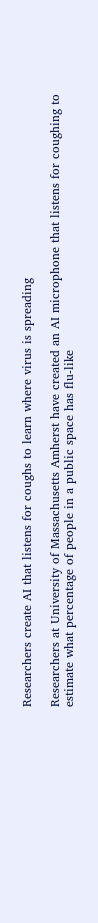Researchers create AI that listens for coughs to learn where virus is spreading

Researchers at University of Massachusetts Amherst have created an AI microphone that listens for coughing to estimate what percentage of people in a public space has flu-like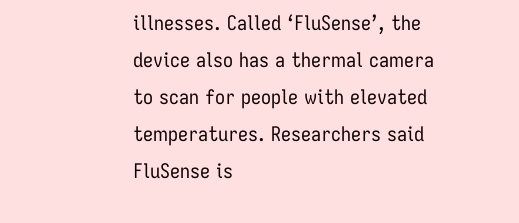illnesses. Called ‘FluSense’, the device also has a thermal camera to scan for people with elevated temperatures. Researchers said FluSense is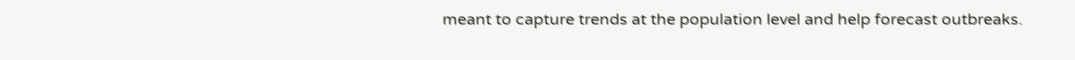meant to capture trends at the population level and help forecast outbreaks.